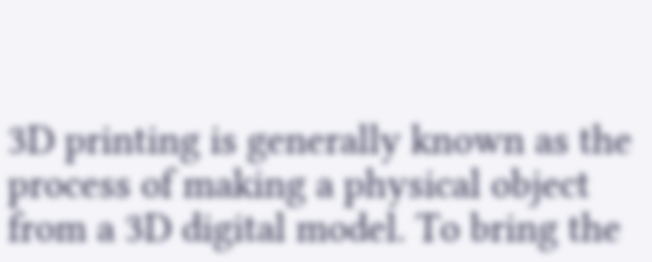3D printing is generally known as the process of making a physical object from a 3D digital model. To bring the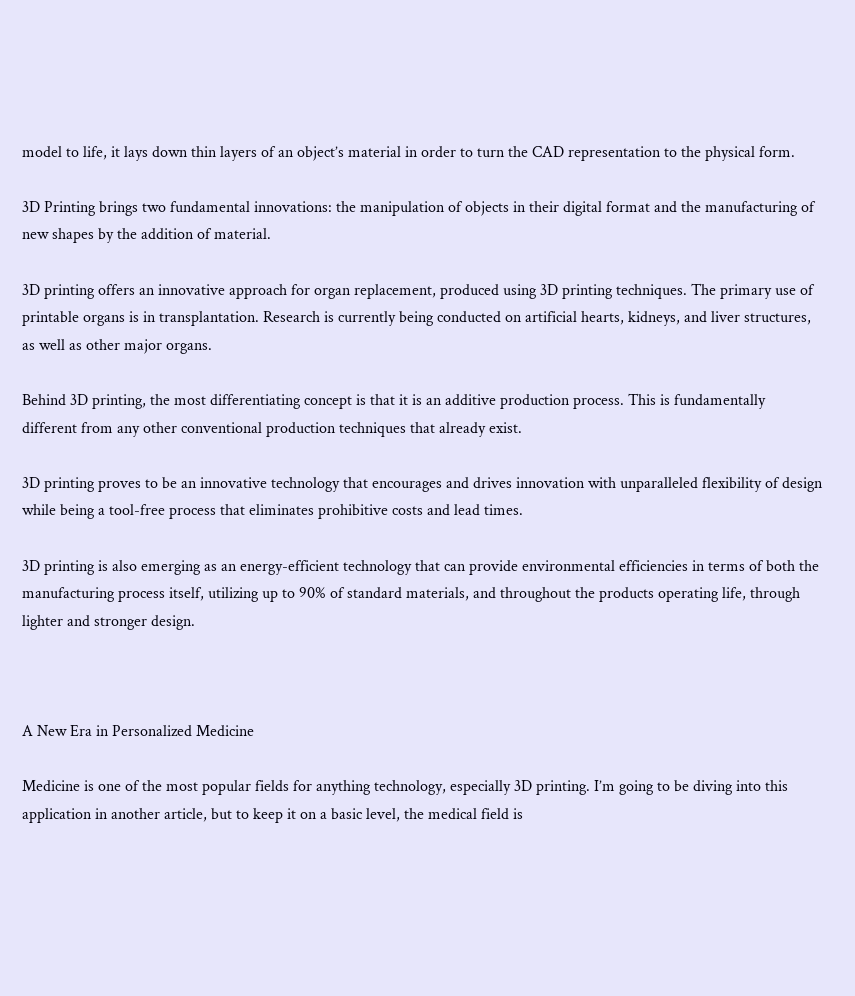model to life, it lays down thin layers of an object’s material in order to turn the CAD representation to the physical form.

3D Printing brings two fundamental innovations: the manipulation of objects in their digital format and the manufacturing of new shapes by the addition of material.

3D printing offers an innovative approach for organ replacement, produced using 3D printing techniques. The primary use of printable organs is in transplantation. Research is currently being conducted on artificial hearts, kidneys, and liver structures, as well as other major organs.

Behind 3D printing, the most differentiating concept is that it is an additive production process. This is fundamentally different from any other conventional production techniques that already exist.

3D printing proves to be an innovative technology that encourages and drives innovation with unparalleled flexibility of design while being a tool-free process that eliminates prohibitive costs and lead times.

3D printing is also emerging as an energy-efficient technology that can provide environmental efficiencies in terms of both the manufacturing process itself, utilizing up to 90% of standard materials, and throughout the products operating life, through lighter and stronger design.



A New Era in Personalized Medicine

Medicine is one of the most popular fields for anything technology, especially 3D printing. I’m going to be diving into this application in another article, but to keep it on a basic level, the medical field is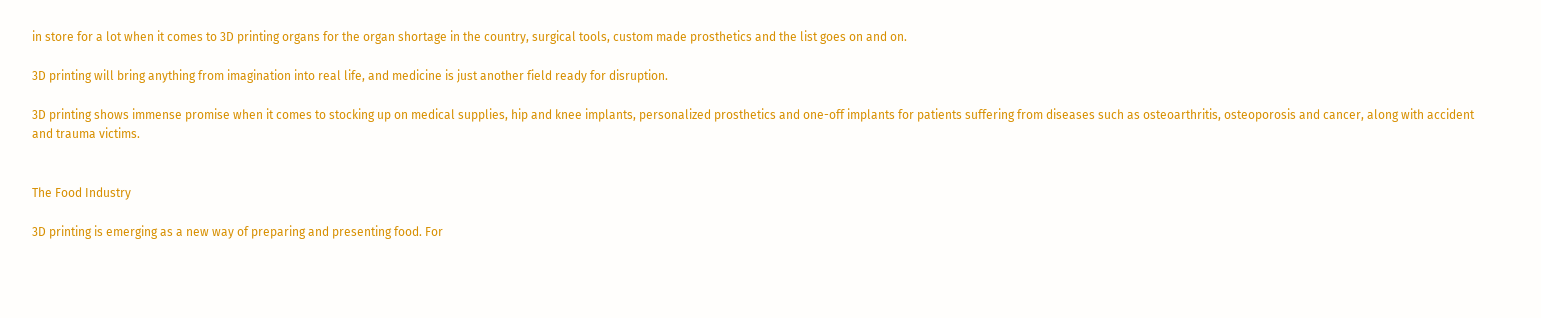in store for a lot when it comes to 3D printing organs for the organ shortage in the country, surgical tools, custom made prosthetics and the list goes on and on.

3D printing will bring anything from imagination into real life, and medicine is just another field ready for disruption.

3D printing shows immense promise when it comes to stocking up on medical supplies, hip and knee implants, personalized prosthetics and one-off implants for patients suffering from diseases such as osteoarthritis, osteoporosis and cancer, along with accident and trauma victims.


The Food Industry

3D printing is emerging as a new way of preparing and presenting food. For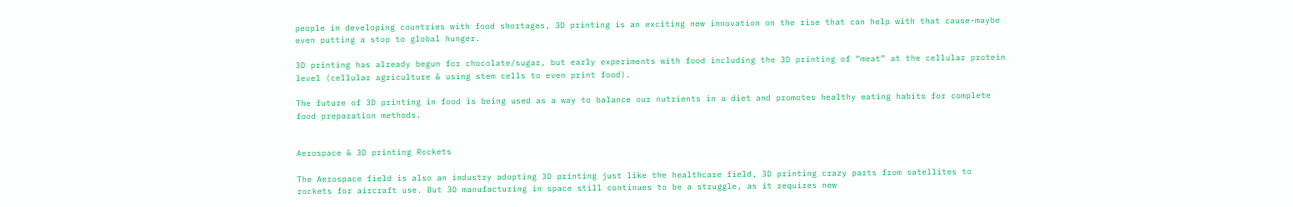people in developing countries with food shortages, 3D printing is an exciting new innovation on the rise that can help with that cause-maybe even putting a stop to global hunger.

3D printing has already begun for chocolate/sugar, but early experiments with food including the 3D printing of “meat” at the cellular protein level (cellular agriculture & using stem cells to even print food).

The future of 3D printing in food is being used as a way to balance our nutrients in a diet and promotes healthy eating habits for complete food preparation methods.


Aerospace & 3D printing Rockets

The Aerospace field is also an industry adopting 3D printing just like the healthcare field, 3D printing crazy parts from satellites to rockets for aircraft use. But 3D manufacturing in space still continues to be a struggle, as it requires new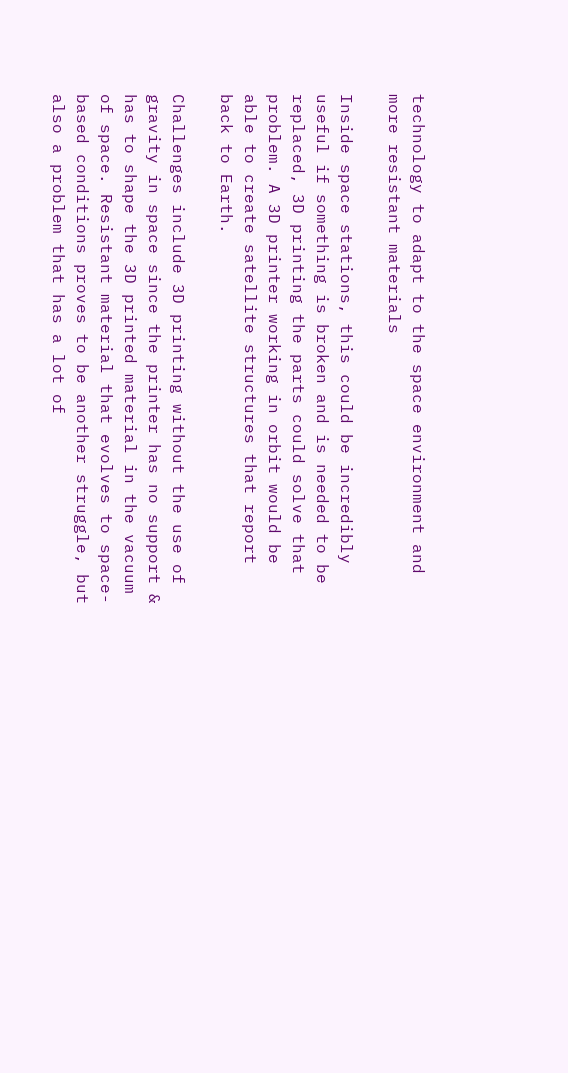technology to adapt to the space environment and more resistant materials

Inside space stations, this could be incredibly useful if something is broken and is needed to be replaced, 3D printing the parts could solve that problem. A 3D printer working in orbit would be able to create satellite structures that report back to Earth.

Challenges include 3D printing without the use of gravity in space since the printer has no support & has to shape the 3D printed material in the vacuum of space. Resistant material that evolves to space-based conditions proves to be another struggle, but also a problem that has a lot of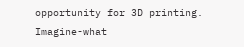opportunity for 3D printing. Imagine-what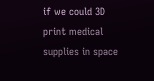if we could 3D print medical supplies in space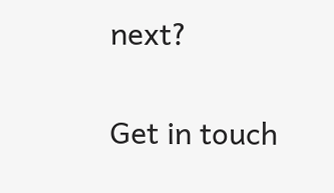next?


Get in touch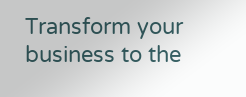Transform your business to the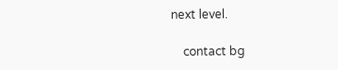next level.

    contact bg